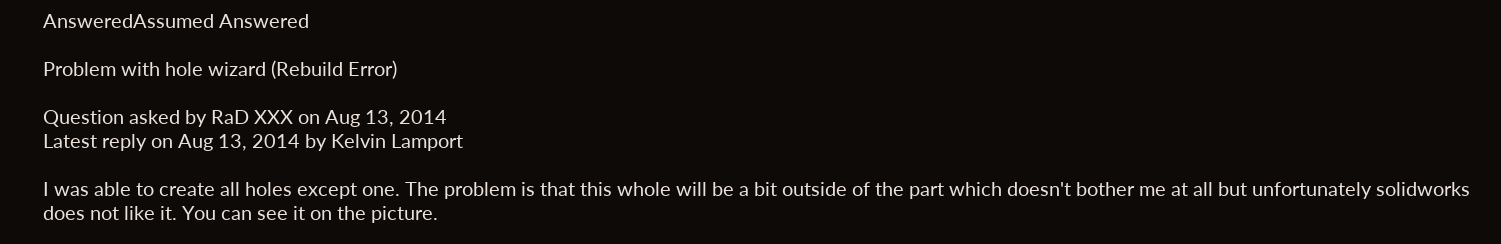AnsweredAssumed Answered

Problem with hole wizard (Rebuild Error)

Question asked by RaD XXX on Aug 13, 2014
Latest reply on Aug 13, 2014 by Kelvin Lamport

I was able to create all holes except one. The problem is that this whole will be a bit outside of the part which doesn't bother me at all but unfortunately solidworks does not like it. You can see it on the picture.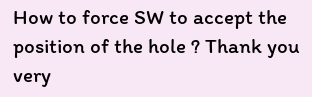How to force SW to accept the position of the hole ? Thank you very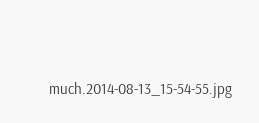much.2014-08-13_15-54-55.jpg